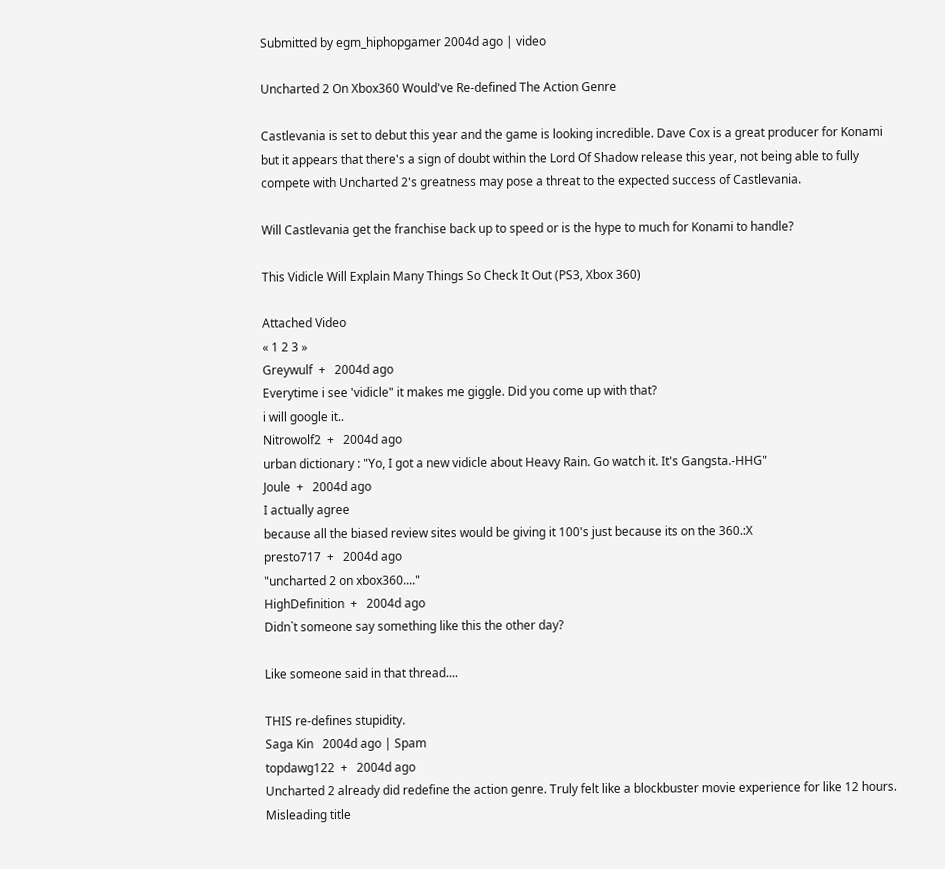Submitted by egm_hiphopgamer 2004d ago | video

Uncharted 2 On Xbox360 Would've Re-defined The Action Genre

Castlevania is set to debut this year and the game is looking incredible. Dave Cox is a great producer for Konami but it appears that there's a sign of doubt within the Lord Of Shadow release this year, not being able to fully compete with Uncharted 2's greatness may pose a threat to the expected success of Castlevania.

Will Castlevania get the franchise back up to speed or is the hype to much for Konami to handle?

This Vidicle Will Explain Many Things So Check It Out (PS3, Xbox 360)

Attached Video
« 1 2 3 »
Greywulf  +   2004d ago
Everytime i see 'vidicle" it makes me giggle. Did you come up with that?
i will google it..
Nitrowolf2  +   2004d ago
urban dictionary : "Yo, I got a new vidicle about Heavy Rain. Go watch it. It's Gangsta.-HHG"
Joule  +   2004d ago
I actually agree
because all the biased review sites would be giving it 100's just because its on the 360.:X
presto717  +   2004d ago
"uncharted 2 on xbox360...."
HighDefinition  +   2004d ago
Didn`t someone say something like this the other day?

Like someone said in that thread....

THIS re-defines stupidity.
Saga Kin   2004d ago | Spam
topdawg122  +   2004d ago
Uncharted 2 already did redefine the action genre. Truly felt like a blockbuster movie experience for like 12 hours.
Misleading title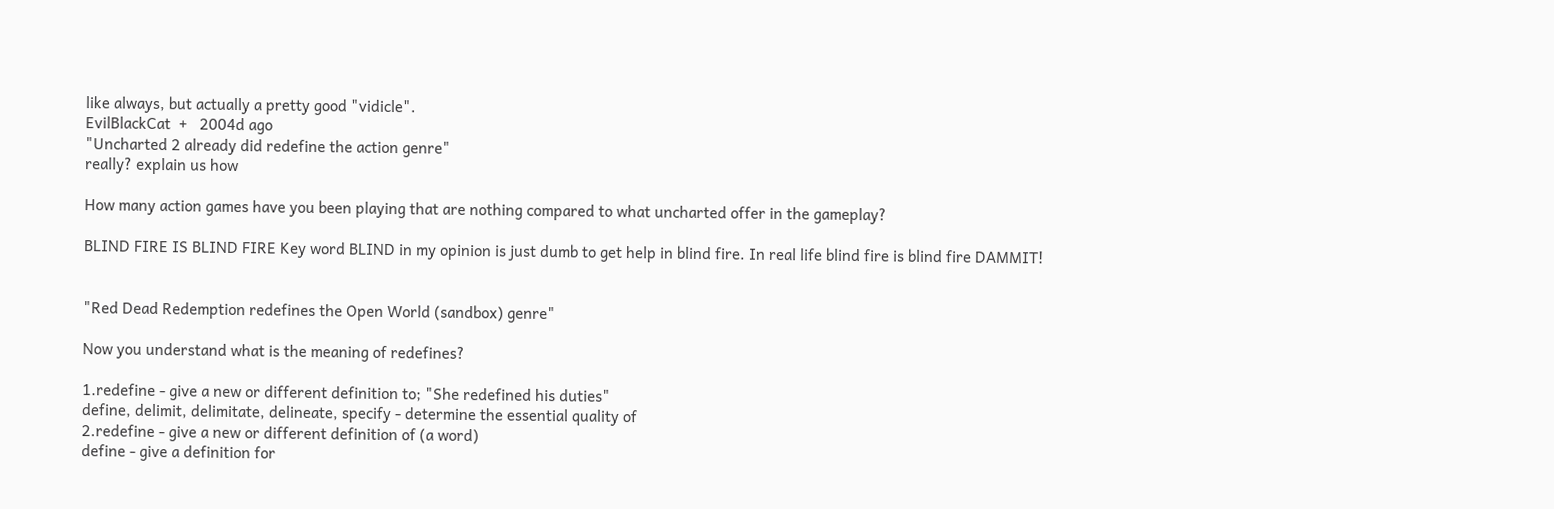like always, but actually a pretty good "vidicle".
EvilBlackCat  +   2004d ago
"Uncharted 2 already did redefine the action genre"
really? explain us how

How many action games have you been playing that are nothing compared to what uncharted offer in the gameplay?

BLIND FIRE IS BLIND FIRE Key word BLIND in my opinion is just dumb to get help in blind fire. In real life blind fire is blind fire DAMMIT!


"Red Dead Redemption redefines the Open World (sandbox) genre"

Now you understand what is the meaning of redefines?

1.redefine - give a new or different definition to; "She redefined his duties"
define, delimit, delimitate, delineate, specify - determine the essential quality of
2.redefine - give a new or different definition of (a word)
define - give a definition for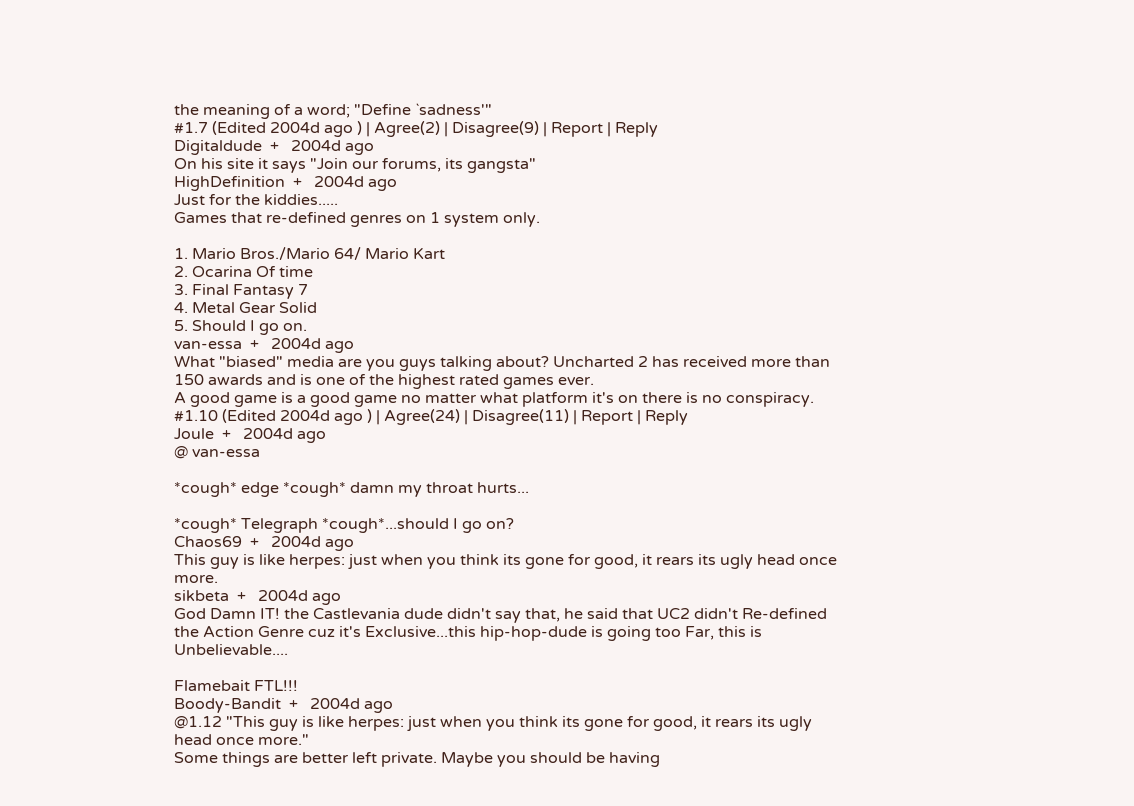the meaning of a word; "Define `sadness'"
#1.7 (Edited 2004d ago ) | Agree(2) | Disagree(9) | Report | Reply
Digitaldude  +   2004d ago
On his site it says "Join our forums, its gangsta"
HighDefinition  +   2004d ago
Just for the kiddies.....
Games that re-defined genres on 1 system only.

1. Mario Bros./Mario 64/ Mario Kart
2. Ocarina Of time
3. Final Fantasy 7
4. Metal Gear Solid
5. Should I go on.
van-essa  +   2004d ago
What "biased" media are you guys talking about? Uncharted 2 has received more than 150 awards and is one of the highest rated games ever.
A good game is a good game no matter what platform it's on there is no conspiracy.
#1.10 (Edited 2004d ago ) | Agree(24) | Disagree(11) | Report | Reply
Joule  +   2004d ago
@ van-essa

*cough* edge *cough* damn my throat hurts...

*cough* Telegraph *cough*...should I go on?
Chaos69  +   2004d ago
This guy is like herpes: just when you think its gone for good, it rears its ugly head once more.
sikbeta  +   2004d ago
God Damn IT! the Castlevania dude didn't say that, he said that UC2 didn't Re-defined the Action Genre cuz it's Exclusive...this hip-hop-dude is going too Far, this is Unbelievable....

Flamebait FTL!!!
Boody-Bandit  +   2004d ago
@1.12 "This guy is like herpes: just when you think its gone for good, it rears its ugly head once more."
Some things are better left private. Maybe you should be having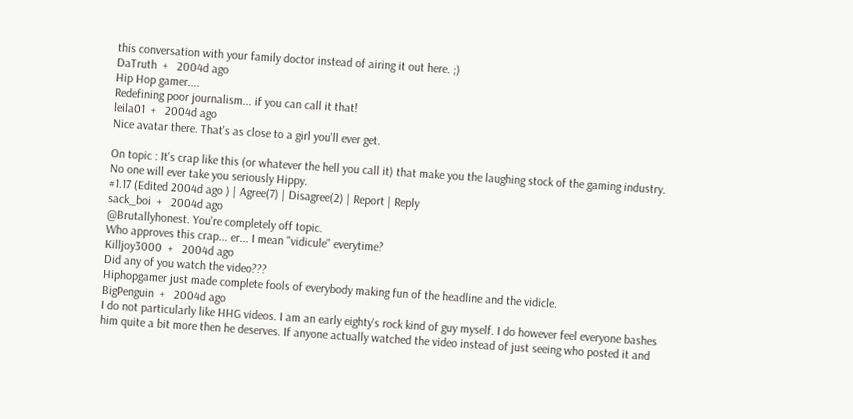this conversation with your family doctor instead of airing it out here. ;)
DaTruth  +   2004d ago
Hip Hop gamer....
Redefining poor journalism... if you can call it that!
leila01  +   2004d ago
Nice avatar there. That's as close to a girl you'll ever get.

On topic : It's crap like this (or whatever the hell you call it) that make you the laughing stock of the gaming industry. No one will ever take you seriously Hippy.
#1.17 (Edited 2004d ago ) | Agree(7) | Disagree(2) | Report | Reply
sack_boi  +   2004d ago
@Brutallyhonest. You're completely off topic.
Who approves this crap... er... I mean "vidicule" everytime?
Killjoy3000  +   2004d ago
Did any of you watch the video???
Hiphopgamer just made complete fools of everybody making fun of the headline and the vidicle.
BigPenguin  +   2004d ago
I do not particularly like HHG videos. I am an early eighty's rock kind of guy myself. I do however feel everyone bashes him quite a bit more then he deserves. If anyone actually watched the video instead of just seeing who posted it and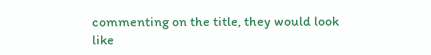commenting on the title, they would look like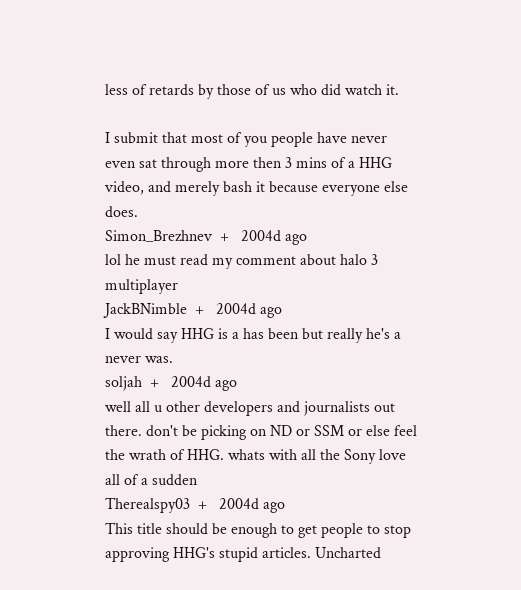less of retards by those of us who did watch it.

I submit that most of you people have never even sat through more then 3 mins of a HHG video, and merely bash it because everyone else does.
Simon_Brezhnev  +   2004d ago
lol he must read my comment about halo 3 multiplayer
JackBNimble  +   2004d ago
I would say HHG is a has been but really he's a never was.
soljah  +   2004d ago
well all u other developers and journalists out there. don't be picking on ND or SSM or else feel the wrath of HHG. whats with all the Sony love all of a sudden
Therealspy03  +   2004d ago
This title should be enough to get people to stop approving HHG's stupid articles. Uncharted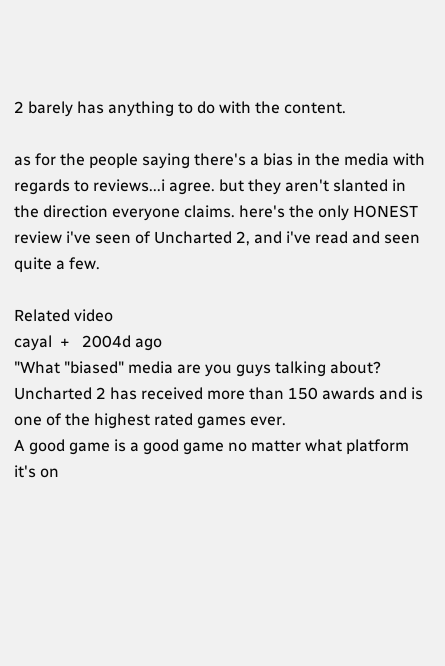2 barely has anything to do with the content.

as for the people saying there's a bias in the media with regards to reviews...i agree. but they aren't slanted in the direction everyone claims. here's the only HONEST review i've seen of Uncharted 2, and i've read and seen quite a few.

Related video
cayal  +   2004d ago
"What "biased" media are you guys talking about? Uncharted 2 has received more than 150 awards and is one of the highest rated games ever.
A good game is a good game no matter what platform it's on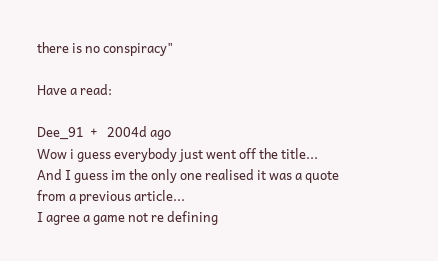there is no conspiracy"

Have a read:

Dee_91  +   2004d ago
Wow i guess everybody just went off the title...
And I guess im the only one realised it was a quote from a previous article...
I agree a game not re defining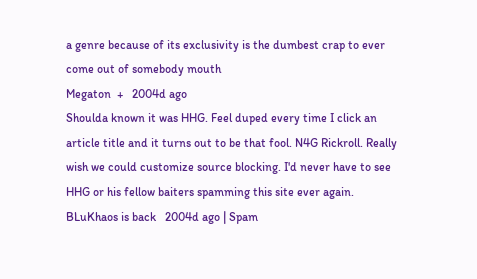a genre because of its exclusivity is the dumbest crap to ever come out of somebody mouth
Megaton  +   2004d ago
Shoulda known it was HHG. Feel duped every time I click an article title and it turns out to be that fool. N4G Rickroll. Really wish we could customize source blocking. I'd never have to see HHG or his fellow baiters spamming this site ever again.
BLuKhaos is back   2004d ago | Spam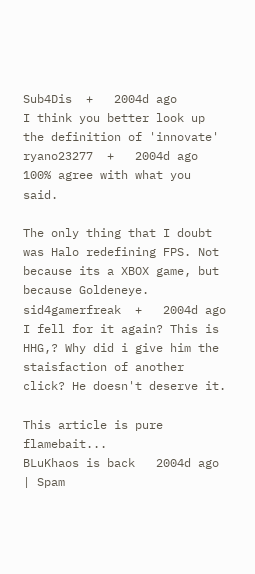Sub4Dis  +   2004d ago
I think you better look up the definition of 'innovate'
ryano23277  +   2004d ago
100% agree with what you said.

The only thing that I doubt was Halo redefining FPS. Not because its a XBOX game, but because Goldeneye.
sid4gamerfreak  +   2004d ago
I fell for it again? This is HHG,? Why did i give him the staisfaction of another click? He doesn't deserve it.

This article is pure flamebait...
BLuKhaos is back   2004d ago | Spam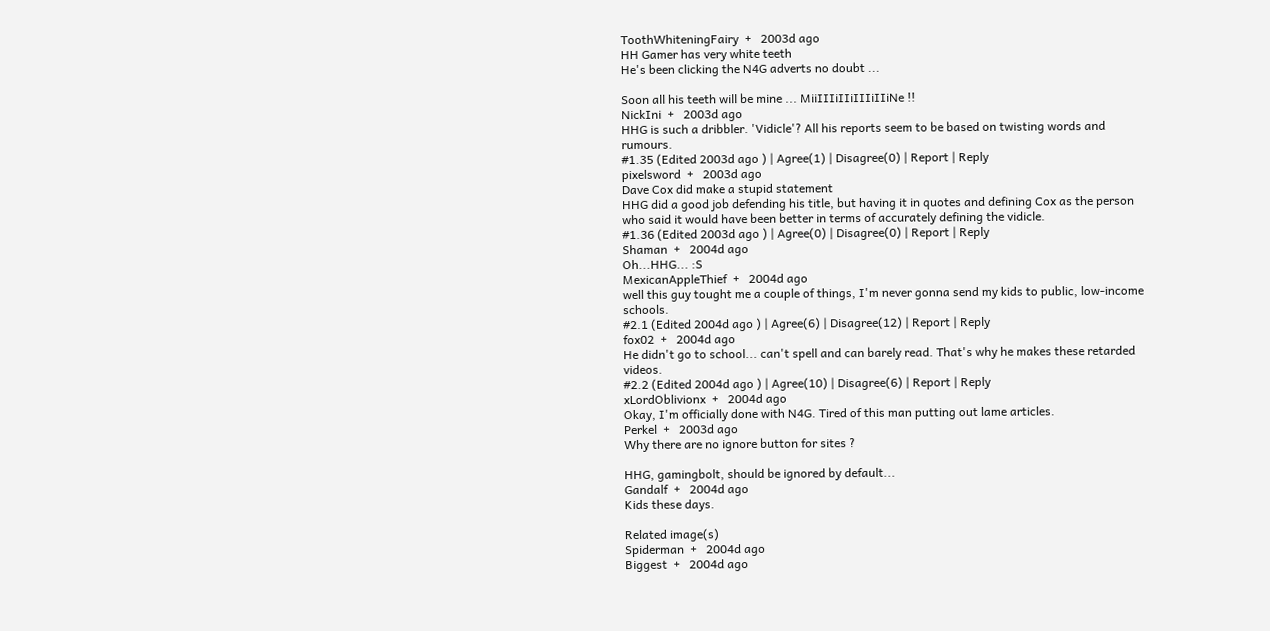ToothWhiteningFairy  +   2003d ago
HH Gamer has very white teeth
He's been clicking the N4G adverts no doubt ...

Soon all his teeth will be mine ... MiiIIIiIIiIIIiIIiNe !!
NickIni  +   2003d ago
HHG is such a dribbler. 'Vidicle'? All his reports seem to be based on twisting words and rumours.
#1.35 (Edited 2003d ago ) | Agree(1) | Disagree(0) | Report | Reply
pixelsword  +   2003d ago
Dave Cox did make a stupid statement
HHG did a good job defending his title, but having it in quotes and defining Cox as the person who said it would have been better in terms of accurately defining the vidicle.
#1.36 (Edited 2003d ago ) | Agree(0) | Disagree(0) | Report | Reply
Shaman  +   2004d ago
Oh...HHG... :S
MexicanAppleThief  +   2004d ago
well this guy tought me a couple of things, I'm never gonna send my kids to public, low-income schools.
#2.1 (Edited 2004d ago ) | Agree(6) | Disagree(12) | Report | Reply
fox02  +   2004d ago
He didn't go to school... can't spell and can barely read. That's why he makes these retarded videos.
#2.2 (Edited 2004d ago ) | Agree(10) | Disagree(6) | Report | Reply
xLordOblivionx  +   2004d ago
Okay, I'm officially done with N4G. Tired of this man putting out lame articles.
Perkel  +   2003d ago
Why there are no ignore button for sites ?

HHG, gamingbolt, should be ignored by default...
Gandalf  +   2004d ago
Kids these days.

Related image(s)
Spiderman  +   2004d ago
Biggest  +   2004d ago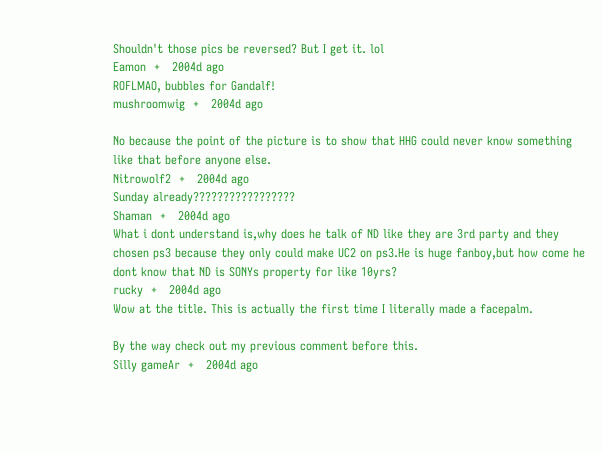Shouldn't those pics be reversed? But I get it. lol
Eamon  +   2004d ago
ROFLMAO, bubbles for Gandalf!
mushroomwig  +   2004d ago

No because the point of the picture is to show that HHG could never know something like that before anyone else.
Nitrowolf2  +   2004d ago
Sunday already?????????????????
Shaman  +   2004d ago
What i dont understand is,why does he talk of ND like they are 3rd party and they chosen ps3 because they only could make UC2 on ps3.He is huge fanboy,but how come he dont know that ND is SONYs property for like 10yrs?
rucky  +   2004d ago
Wow at the title. This is actually the first time I literally made a facepalm.

By the way check out my previous comment before this.
Silly gameAr  +   2004d ago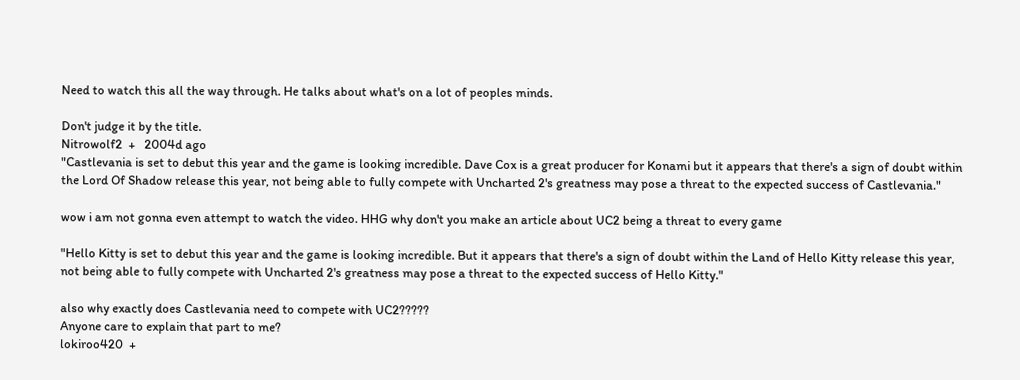Need to watch this all the way through. He talks about what's on a lot of peoples minds.

Don't judge it by the title.
Nitrowolf2  +   2004d ago
"Castlevania is set to debut this year and the game is looking incredible. Dave Cox is a great producer for Konami but it appears that there's a sign of doubt within the Lord Of Shadow release this year, not being able to fully compete with Uncharted 2's greatness may pose a threat to the expected success of Castlevania."

wow i am not gonna even attempt to watch the video. HHG why don't you make an article about UC2 being a threat to every game

"Hello Kitty is set to debut this year and the game is looking incredible. But it appears that there's a sign of doubt within the Land of Hello Kitty release this year, not being able to fully compete with Uncharted 2's greatness may pose a threat to the expected success of Hello Kitty."

also why exactly does Castlevania need to compete with UC2?????
Anyone care to explain that part to me?
lokiroo420  +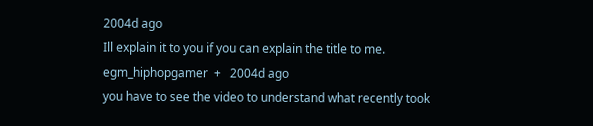2004d ago
Ill explain it to you if you can explain the title to me.
egm_hiphopgamer  +   2004d ago
you have to see the video to understand what recently took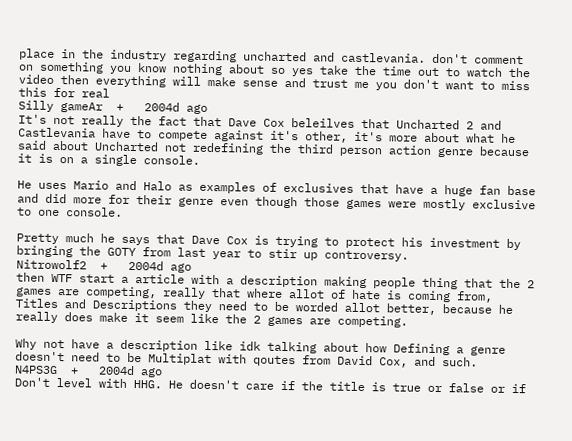place in the industry regarding uncharted and castlevania. don't comment on something you know nothing about so yes take the time out to watch the video then everything will make sense and trust me you don't want to miss this for real
Silly gameAr  +   2004d ago
It's not really the fact that Dave Cox beleilves that Uncharted 2 and Castlevania have to compete against it's other, it's more about what he said about Uncharted not redefining the third person action genre because it is on a single console.

He uses Mario and Halo as examples of exclusives that have a huge fan base and did more for their genre even though those games were mostly exclusive to one console.

Pretty much he says that Dave Cox is trying to protect his investment by bringing the GOTY from last year to stir up controversy.
Nitrowolf2  +   2004d ago
then WTF start a article with a description making people thing that the 2 games are competing, really that where allot of hate is coming from, Titles and Descriptions they need to be worded allot better, because he really does make it seem like the 2 games are competing.

Why not have a description like idk talking about how Defining a genre doesn't need to be Multiplat with qoutes from David Cox, and such.
N4PS3G  +   2004d ago
Don't level with HHG. He doesn't care if the title is true or false or if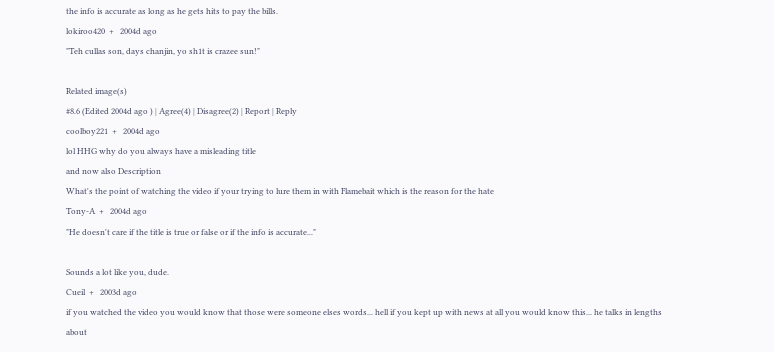the info is accurate as long as he gets hits to pay the bills.
lokiroo420  +   2004d ago
"Teh cullas son, days chanjin, yo sh1t is crazee sun!"

Related image(s)
#8.6 (Edited 2004d ago ) | Agree(4) | Disagree(2) | Report | Reply
coolboy221  +   2004d ago
lol HHG why do you always have a misleading title
and now also Description
What's the point of watching the video if your trying to lure them in with Flamebait which is the reason for the hate
Tony-A  +   2004d ago
"He doesn't care if the title is true or false or if the info is accurate..."

Sounds a lot like you, dude.
Cueil  +   2003d ago
if you watched the video you would know that those were someone elses words... hell if you kept up with news at all you would know this... he talks in lengths about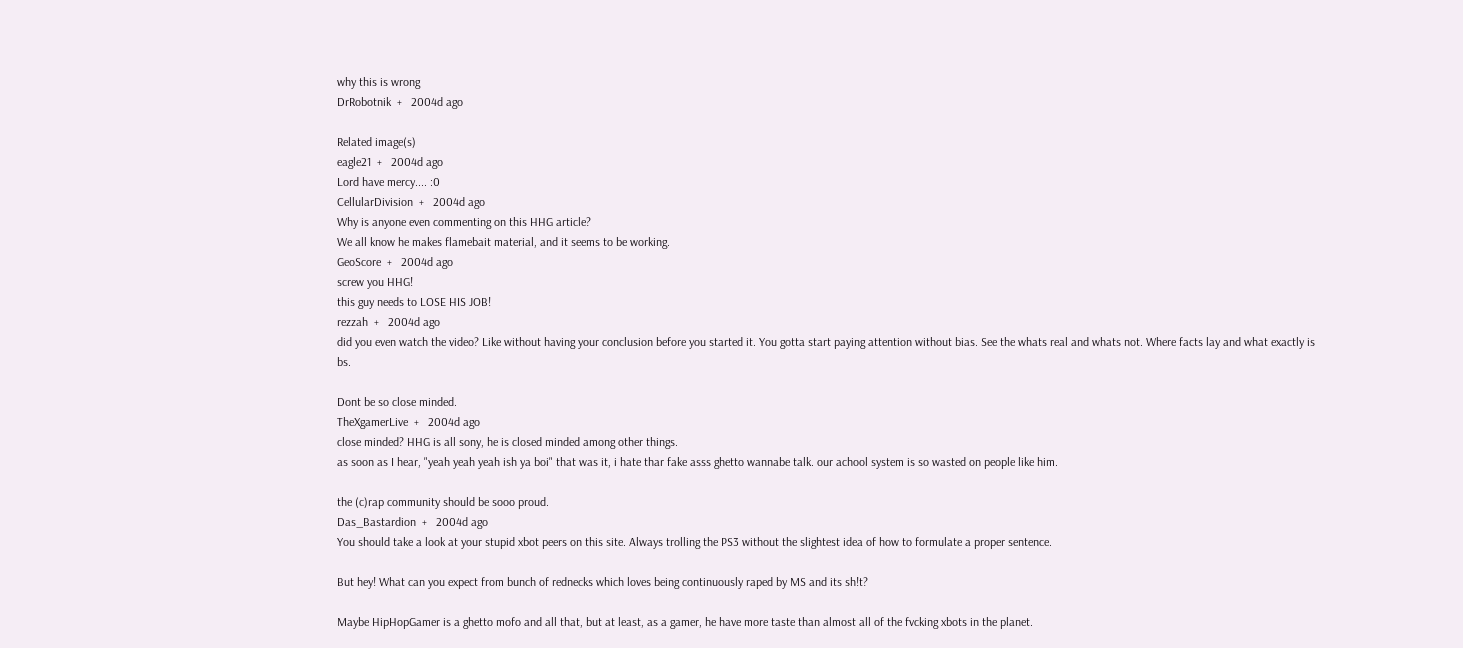why this is wrong
DrRobotnik  +   2004d ago

Related image(s)
eagle21  +   2004d ago
Lord have mercy.... :0
CellularDivision  +   2004d ago
Why is anyone even commenting on this HHG article?
We all know he makes flamebait material, and it seems to be working.
GeoScore  +   2004d ago
screw you HHG!
this guy needs to LOSE HIS JOB!
rezzah  +   2004d ago
did you even watch the video? Like without having your conclusion before you started it. You gotta start paying attention without bias. See the whats real and whats not. Where facts lay and what exactly is bs.

Dont be so close minded.
TheXgamerLive  +   2004d ago
close minded? HHG is all sony, he is closed minded among other things.
as soon as I hear, "yeah yeah yeah ish ya boi" that was it, i hate thar fake asss ghetto wannabe talk. our achool system is so wasted on people like him.

the (c)rap community should be sooo proud.
Das_Bastardion  +   2004d ago
You should take a look at your stupid xbot peers on this site. Always trolling the PS3 without the slightest idea of how to formulate a proper sentence.

But hey! What can you expect from bunch of rednecks which loves being continuously raped by MS and its sh!t?

Maybe HipHopGamer is a ghetto mofo and all that, but at least, as a gamer, he have more taste than almost all of the fvcking xbots in the planet.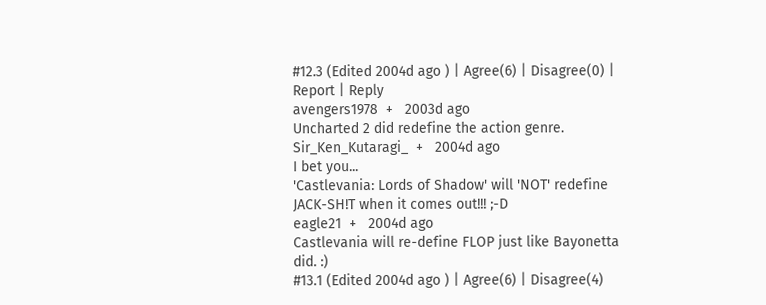#12.3 (Edited 2004d ago ) | Agree(6) | Disagree(0) | Report | Reply
avengers1978  +   2003d ago
Uncharted 2 did redefine the action genre.
Sir_Ken_Kutaragi_  +   2004d ago
I bet you...
'Castlevania: Lords of Shadow' will 'NOT' redefine JACK-SH!T when it comes out!!! ;-D
eagle21  +   2004d ago
Castlevania will re-define FLOP just like Bayonetta did. :)
#13.1 (Edited 2004d ago ) | Agree(6) | Disagree(4)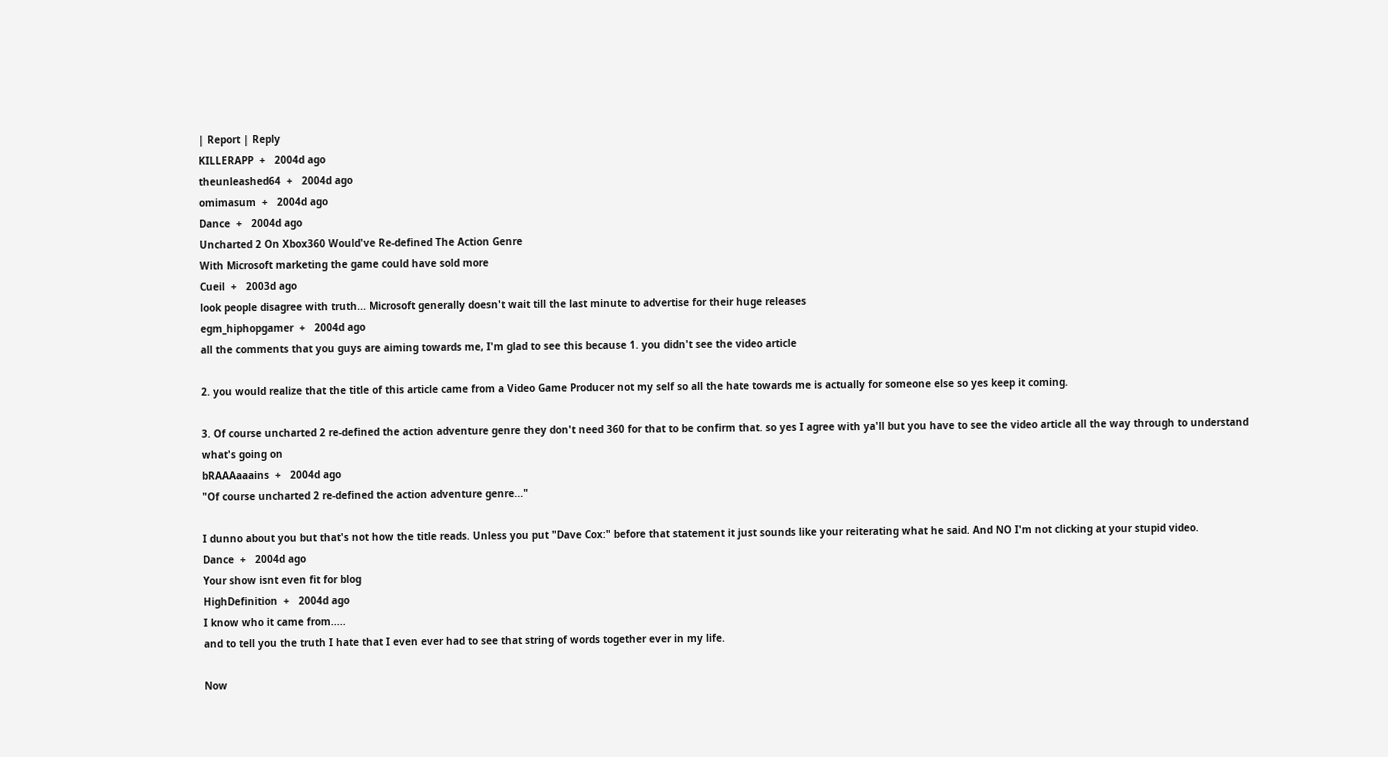| Report | Reply
KILLERAPP  +   2004d ago
theunleashed64  +   2004d ago
omimasum  +   2004d ago
Dance  +   2004d ago
Uncharted 2 On Xbox360 Would've Re-defined The Action Genre
With Microsoft marketing the game could have sold more
Cueil  +   2003d ago
look people disagree with truth... Microsoft generally doesn't wait till the last minute to advertise for their huge releases
egm_hiphopgamer  +   2004d ago
all the comments that you guys are aiming towards me, I'm glad to see this because 1. you didn't see the video article

2. you would realize that the title of this article came from a Video Game Producer not my self so all the hate towards me is actually for someone else so yes keep it coming.

3. Of course uncharted 2 re-defined the action adventure genre they don't need 360 for that to be confirm that. so yes I agree with ya'll but you have to see the video article all the way through to understand what's going on
bRAAAaaains  +   2004d ago
"Of course uncharted 2 re-defined the action adventure genre..."

I dunno about you but that's not how the title reads. Unless you put "Dave Cox:" before that statement it just sounds like your reiterating what he said. And NO I'm not clicking at your stupid video.
Dance  +   2004d ago
Your show isnt even fit for blog
HighDefinition  +   2004d ago
I know who it came from.....
and to tell you the truth I hate that I even ever had to see that string of words together ever in my life.

Now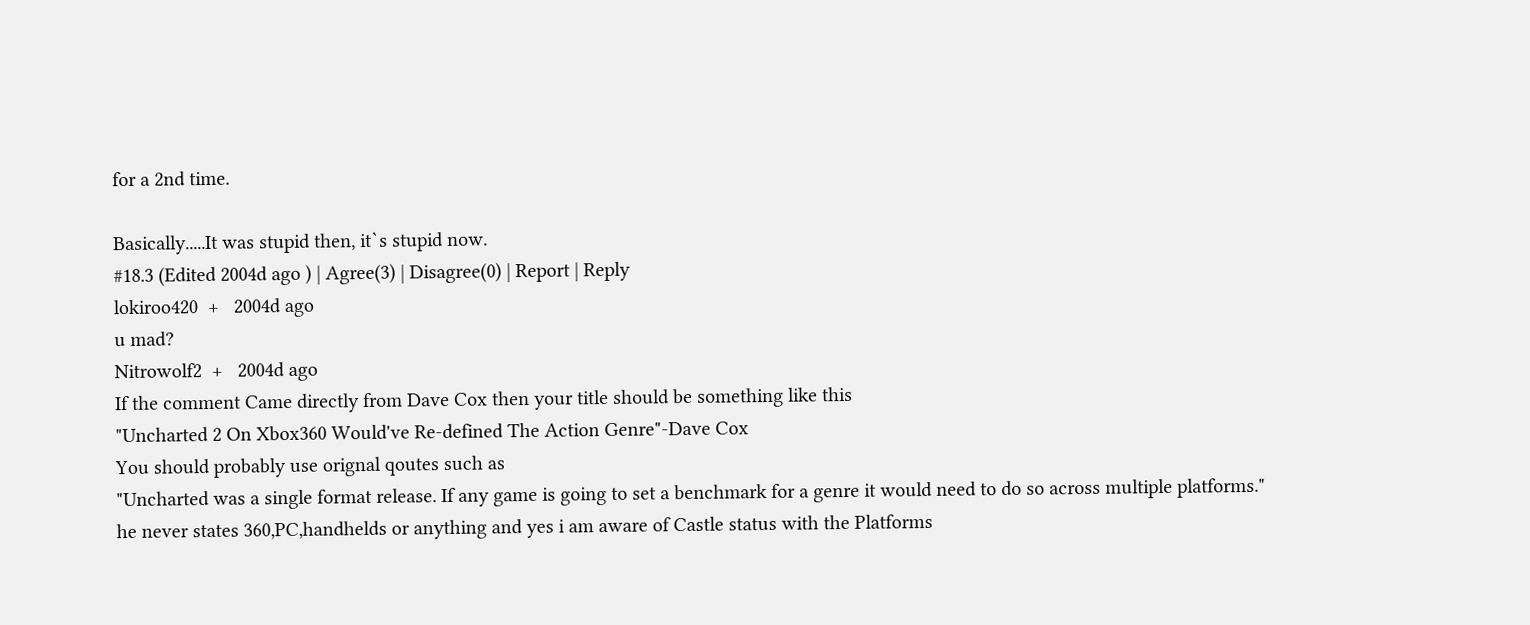for a 2nd time.

Basically.....It was stupid then, it`s stupid now.
#18.3 (Edited 2004d ago ) | Agree(3) | Disagree(0) | Report | Reply
lokiroo420  +   2004d ago
u mad?
Nitrowolf2  +   2004d ago
If the comment Came directly from Dave Cox then your title should be something like this
"Uncharted 2 On Xbox360 Would've Re-defined The Action Genre"-Dave Cox
You should probably use orignal qoutes such as
"Uncharted was a single format release. If any game is going to set a benchmark for a genre it would need to do so across multiple platforms."
he never states 360,PC,handhelds or anything and yes i am aware of Castle status with the Platforms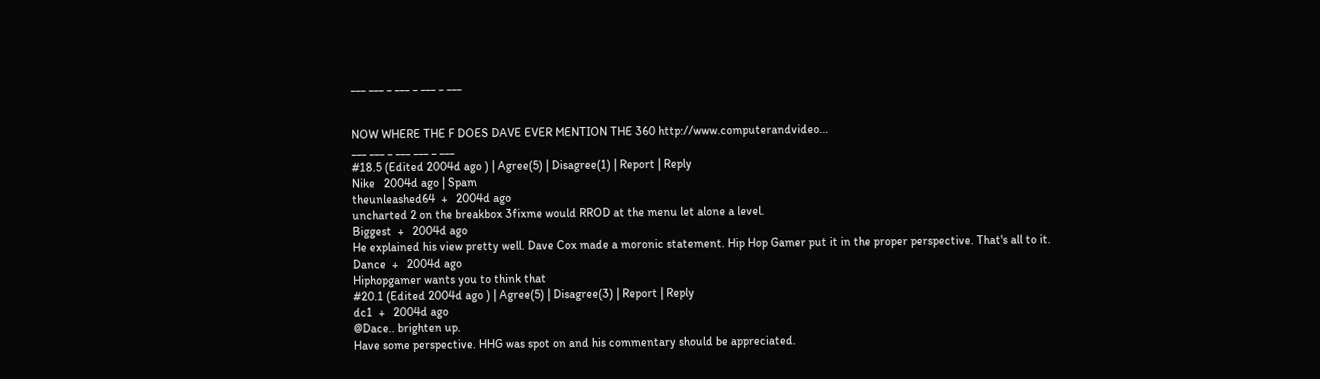___ ___ _ ___ _ ___ _ ___


NOW WHERE THE F DOES DAVE EVER MENTION THE 360 http://www.computerandvideo...
___ ___ _ ___ ___ _ ___
#18.5 (Edited 2004d ago ) | Agree(5) | Disagree(1) | Report | Reply
Nike   2004d ago | Spam
theunleashed64  +   2004d ago
uncharted 2 on the breakbox 3fixme would RROD at the menu let alone a level.
Biggest  +   2004d ago
He explained his view pretty well. Dave Cox made a moronic statement. Hip Hop Gamer put it in the proper perspective. That's all to it.
Dance  +   2004d ago
Hiphopgamer wants you to think that
#20.1 (Edited 2004d ago ) | Agree(5) | Disagree(3) | Report | Reply
dc1  +   2004d ago
@Dace.. brighten up.
Have some perspective. HHG was spot on and his commentary should be appreciated.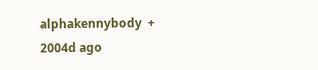alphakennybody  +   2004d ago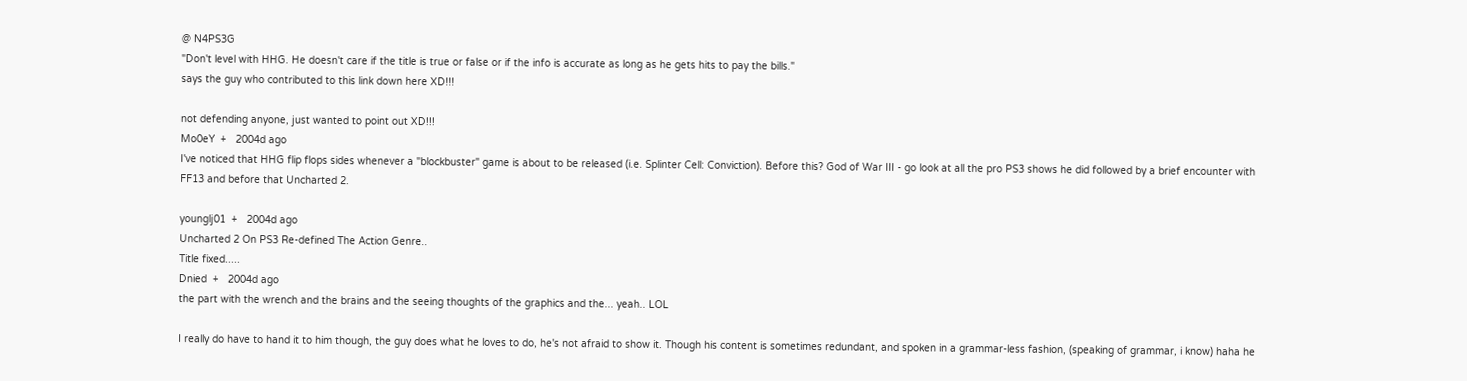@ N4PS3G
"Don't level with HHG. He doesn't care if the title is true or false or if the info is accurate as long as he gets hits to pay the bills."
says the guy who contributed to this link down here XD!!!

not defending anyone, just wanted to point out XD!!!
Mo0eY  +   2004d ago
I've noticed that HHG flip flops sides whenever a "blockbuster" game is about to be released (i.e. Splinter Cell: Conviction). Before this? God of War III - go look at all the pro PS3 shows he did followed by a brief encounter with FF13 and before that Uncharted 2.

younglj01  +   2004d ago
Uncharted 2 On PS3 Re-defined The Action Genre..
Title fixed.....
Dnied  +   2004d ago
the part with the wrench and the brains and the seeing thoughts of the graphics and the... yeah.. LOL

I really do have to hand it to him though, the guy does what he loves to do, he's not afraid to show it. Though his content is sometimes redundant, and spoken in a grammar-less fashion, (speaking of grammar, i know) haha he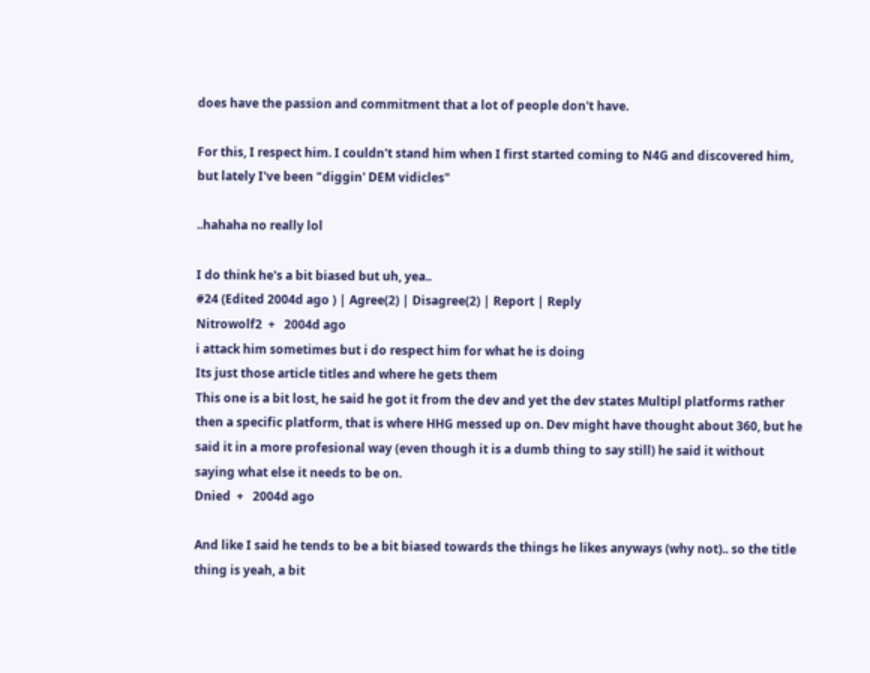does have the passion and commitment that a lot of people don't have.

For this, I respect him. I couldn't stand him when I first started coming to N4G and discovered him, but lately I've been "diggin' DEM vidicles"

..hahaha no really lol

I do think he's a bit biased but uh, yea..
#24 (Edited 2004d ago ) | Agree(2) | Disagree(2) | Report | Reply
Nitrowolf2  +   2004d ago
i attack him sometimes but i do respect him for what he is doing
Its just those article titles and where he gets them
This one is a bit lost, he said he got it from the dev and yet the dev states Multipl platforms rather then a specific platform, that is where HHG messed up on. Dev might have thought about 360, but he said it in a more profesional way (even though it is a dumb thing to say still) he said it without saying what else it needs to be on.
Dnied  +   2004d ago

And like I said he tends to be a bit biased towards the things he likes anyways (why not).. so the title thing is yeah, a bit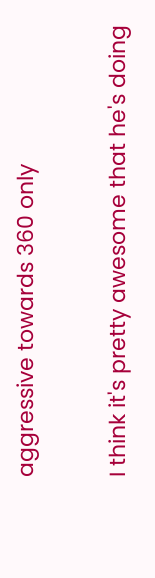aggressive towards 360 only

I think it's pretty awesome that he's doing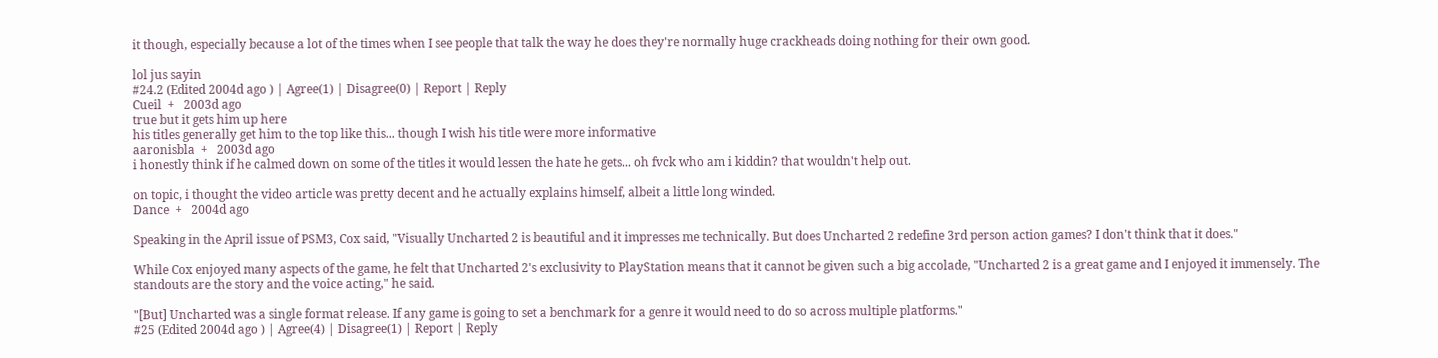it though, especially because a lot of the times when I see people that talk the way he does they're normally huge crackheads doing nothing for their own good.

lol jus sayin
#24.2 (Edited 2004d ago ) | Agree(1) | Disagree(0) | Report | Reply
Cueil  +   2003d ago
true but it gets him up here
his titles generally get him to the top like this... though I wish his title were more informative
aaronisbla  +   2003d ago
i honestly think if he calmed down on some of the titles it would lessen the hate he gets... oh fvck who am i kiddin? that wouldn't help out.

on topic, i thought the video article was pretty decent and he actually explains himself, albeit a little long winded.
Dance  +   2004d ago

Speaking in the April issue of PSM3, Cox said, "Visually Uncharted 2 is beautiful and it impresses me technically. But does Uncharted 2 redefine 3rd person action games? I don't think that it does."

While Cox enjoyed many aspects of the game, he felt that Uncharted 2's exclusivity to PlayStation means that it cannot be given such a big accolade, "Uncharted 2 is a great game and I enjoyed it immensely. The standouts are the story and the voice acting," he said.

"[But] Uncharted was a single format release. If any game is going to set a benchmark for a genre it would need to do so across multiple platforms."
#25 (Edited 2004d ago ) | Agree(4) | Disagree(1) | Report | Reply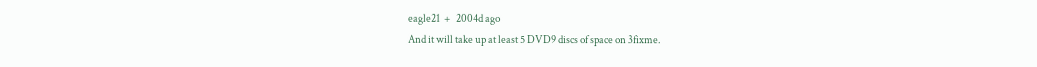eagle21  +   2004d ago
And it will take up at least 5 DVD9 discs of space on 3fixme.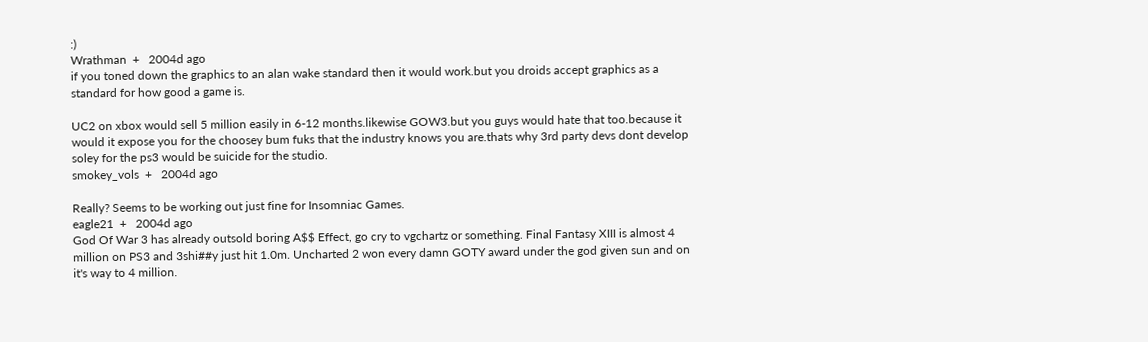:)
Wrathman  +   2004d ago
if you toned down the graphics to an alan wake standard then it would work.but you droids accept graphics as a standard for how good a game is.

UC2 on xbox would sell 5 million easily in 6-12 months.likewise GOW3.but you guys would hate that too.because it would it expose you for the choosey bum fuks that the industry knows you are.thats why 3rd party devs dont develop soley for the ps3 would be suicide for the studio.
smokey_vols  +   2004d ago

Really? Seems to be working out just fine for Insomniac Games.
eagle21  +   2004d ago
God Of War 3 has already outsold boring A$$ Effect, go cry to vgchartz or something. Final Fantasy XIII is almost 4 million on PS3 and 3shi##y just hit 1.0m. Uncharted 2 won every damn GOTY award under the god given sun and on it's way to 4 million.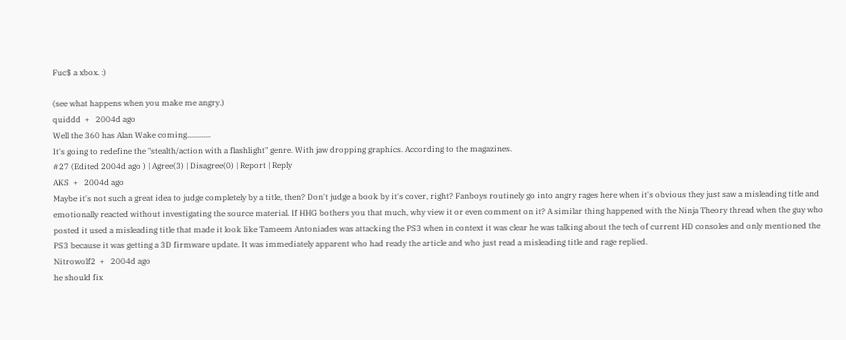Fuc$ a xbox. :)

(see what happens when you make me angry.)
quiddd  +   2004d ago
Well the 360 has Alan Wake coming............
It's going to redefine the "stealth/action with a flashlight" genre. With jaw dropping graphics. According to the magazines.
#27 (Edited 2004d ago ) | Agree(3) | Disagree(0) | Report | Reply
AKS  +   2004d ago
Maybe it's not such a great idea to judge completely by a title, then? Don't judge a book by it's cover, right? Fanboys routinely go into angry rages here when it's obvious they just saw a misleading title and emotionally reacted without investigating the source material. If HHG bothers you that much, why view it or even comment on it? A similar thing happened with the Ninja Theory thread when the guy who posted it used a misleading title that made it look like Tameem Antoniades was attacking the PS3 when in context it was clear he was talking about the tech of current HD consoles and only mentioned the PS3 because it was getting a 3D firmware update. It was immediately apparent who had ready the article and who just read a misleading title and rage replied.
Nitrowolf2  +   2004d ago
he should fix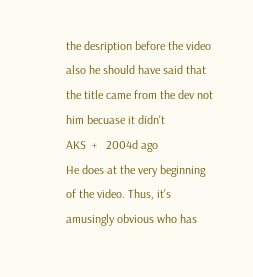the desription before the video also he should have said that the title came from the dev not him becuase it didn't
AKS  +   2004d ago
He does at the very beginning of the video. Thus, it's amusingly obvious who has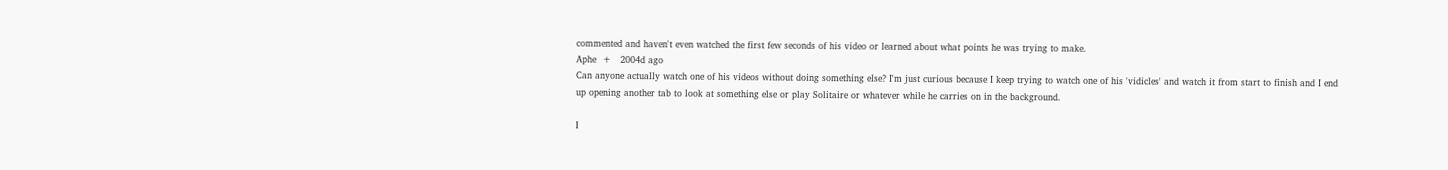commented and haven't even watched the first few seconds of his video or learned about what points he was trying to make.
Aphe  +   2004d ago
Can anyone actually watch one of his videos without doing something else? I'm just curious because I keep trying to watch one of his 'vidicles' and watch it from start to finish and I end up opening another tab to look at something else or play Solitaire or whatever while he carries on in the background.

I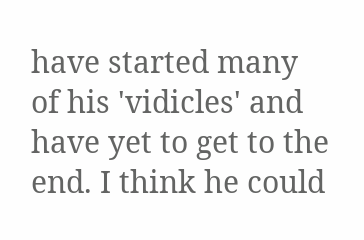have started many of his 'vidicles' and have yet to get to the end. I think he could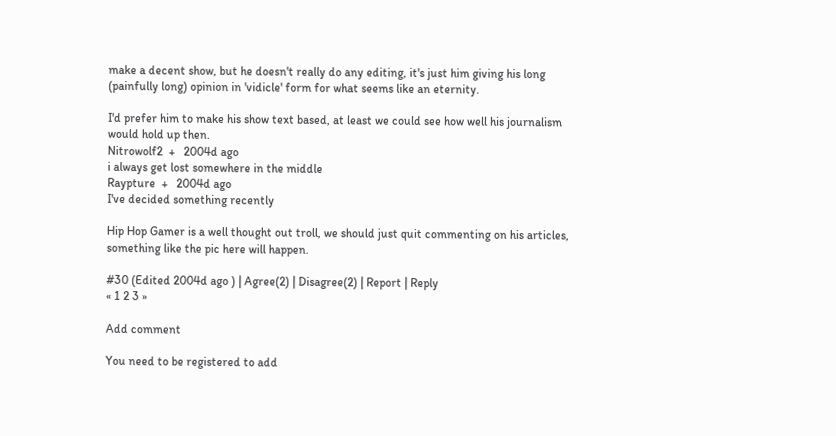make a decent show, but he doesn't really do any editing, it's just him giving his long (painfully long) opinion in 'vidicle' form for what seems like an eternity.

I'd prefer him to make his show text based, at least we could see how well his journalism would hold up then.
Nitrowolf2  +   2004d ago
i always get lost somewhere in the middle
Raypture  +   2004d ago
I've decided something recently

Hip Hop Gamer is a well thought out troll, we should just quit commenting on his articles, something like the pic here will happen.

#30 (Edited 2004d ago ) | Agree(2) | Disagree(2) | Report | Reply
« 1 2 3 »

Add comment

You need to be registered to add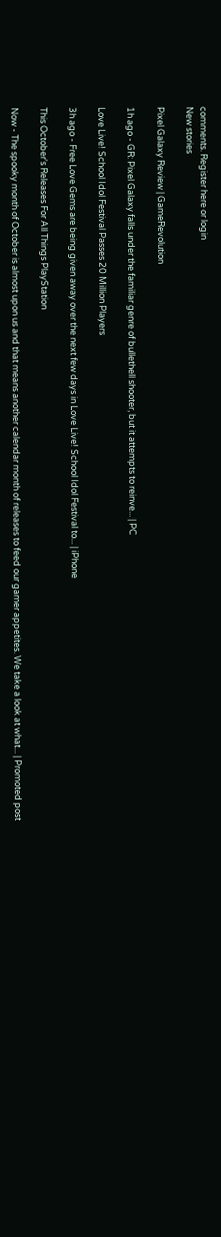comments. Register here or login
New stories

Pixel Galaxy Review | GameRevolution

1h ago - GR: Pixel Galaxy falls under the familiar genre of bullethell shooter, but it attempts to reinve... | PC

Love Live! School Idol Festival Passes 20 Million Players

3h ago - Free Love Gems are being given away over the next few days in Love Live! School Idol Festival to... | iPhone

This October's Releases For All Things PlayStation

Now - The spooky month of October is almost upon us and that means another calendar month of releases to feed our gamer appetites. We take a look at what... | Promoted post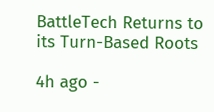BattleTech Returns to its Turn-Based Roots

4h ago -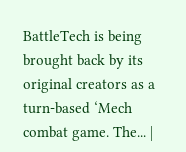BattleTech is being brought back by its original creators as a turn-based ‘Mech combat game. The... |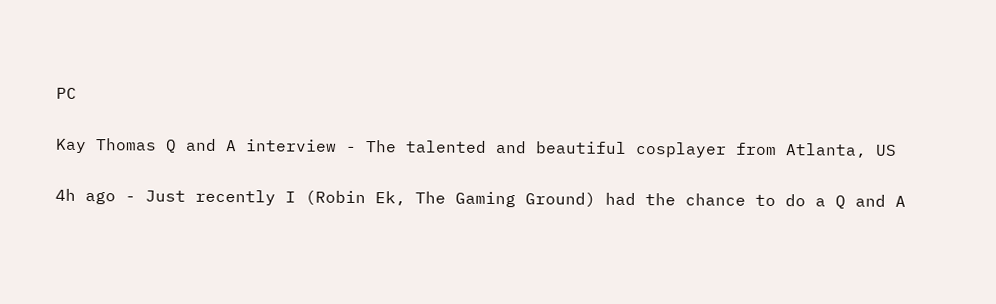PC

Kay Thomas Q and A interview - The talented and beautiful cosplayer from Atlanta, US

4h ago - Just recently I (Robin Ek, The Gaming Ground) had the chance to do a Q and A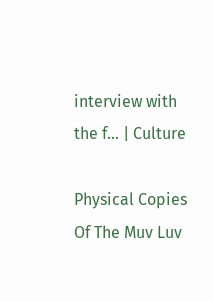interview with the f... | Culture

Physical Copies Of The Muv Luv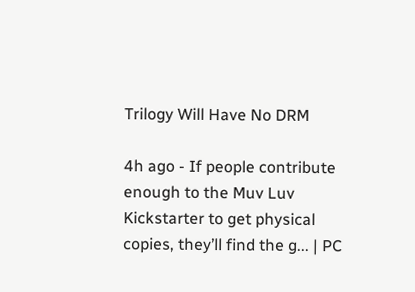Trilogy Will Have No DRM

4h ago - If people contribute enough to the Muv Luv Kickstarter to get physical copies, they’ll find the g... | PC